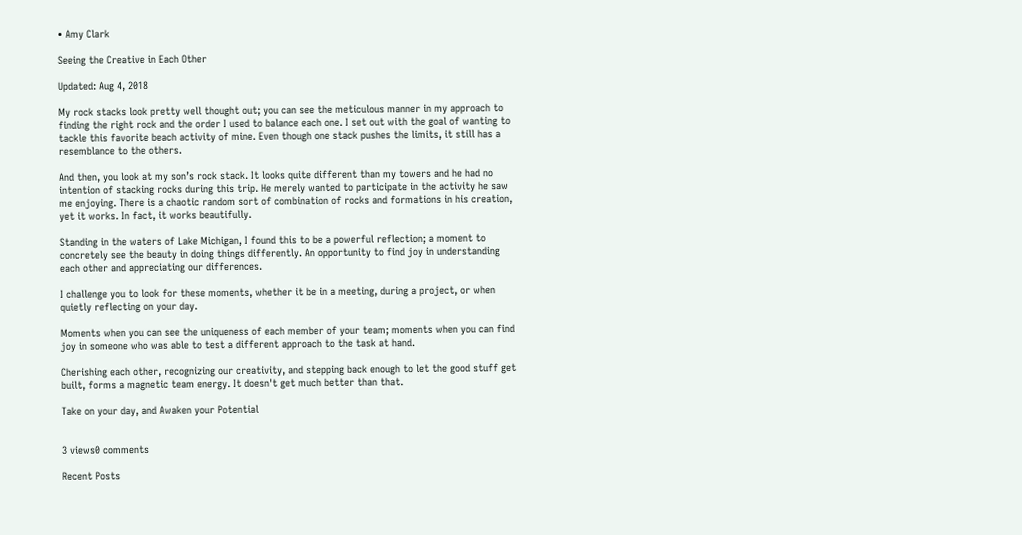• Amy Clark

Seeing the Creative in Each Other

Updated: Aug 4, 2018

My rock stacks look pretty well thought out; you can see the meticulous manner in my approach to finding the right rock and the order I used to balance each one. I set out with the goal of wanting to tackle this favorite beach activity of mine. Even though one stack pushes the limits, it still has a resemblance to the others.

And then, you look at my son’s rock stack. It looks quite different than my towers and he had no intention of stacking rocks during this trip. He merely wanted to participate in the activity he saw me enjoying. There is a chaotic random sort of combination of rocks and formations in his creation, yet it works. In fact, it works beautifully.

Standing in the waters of Lake Michigan, I found this to be a powerful reflection; a moment to concretely see the beauty in doing things differently. An opportunity to find joy in understanding each other and appreciating our differences.

I challenge you to look for these moments, whether it be in a meeting, during a project, or when quietly reflecting on your day.

Moments when you can see the uniqueness of each member of your team; moments when you can find joy in someone who was able to test a different approach to the task at hand.

Cherishing each other, recognizing our creativity, and stepping back enough to let the good stuff get built, forms a magnetic team energy. It doesn't get much better than that.

Take on your day, and Awaken your Potential


3 views0 comments

Recent Posts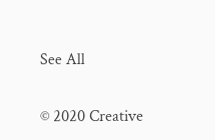See All

© 2020 Creative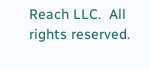Reach LLC.  All rights reserved.